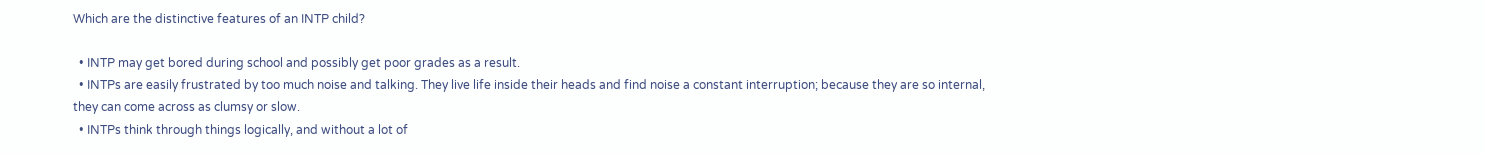Which are the distinctive features of an INTP child?

  • INTP may get bored during school and possibly get poor grades as a result.
  • INTPs are easily frustrated by too much noise and talking. They live life inside their heads and find noise a constant interruption; because they are so internal, they can come across as clumsy or slow.
  • INTPs think through things logically, and without a lot of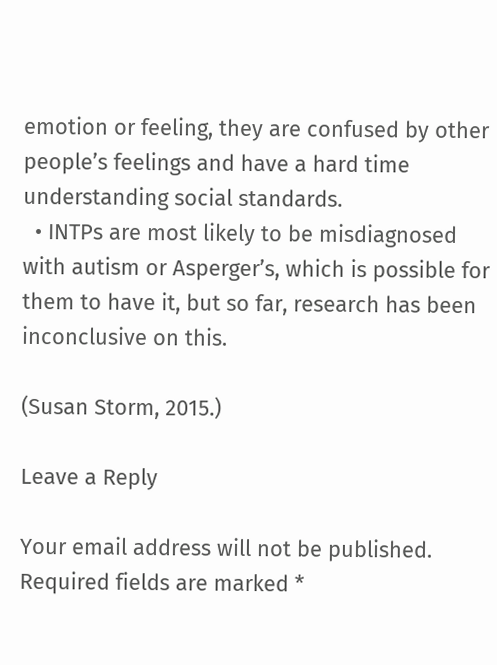emotion or feeling, they are confused by other people’s feelings and have a hard time understanding social standards.
  • INTPs are most likely to be misdiagnosed with autism or Asperger’s, which is possible for them to have it, but so far, research has been inconclusive on this.

(Susan Storm, 2015.)

Leave a Reply

Your email address will not be published. Required fields are marked *